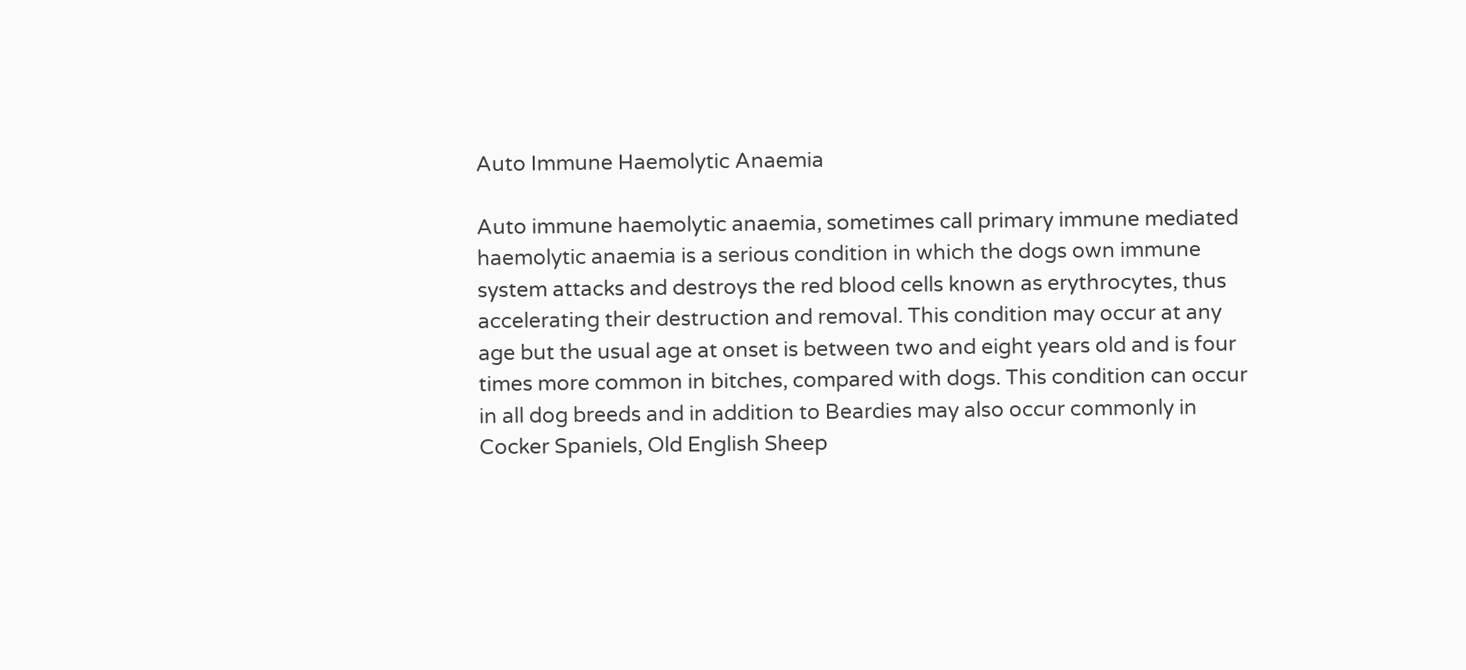Auto Immune Haemolytic Anaemia

Auto immune haemolytic anaemia, sometimes call primary immune mediated haemolytic anaemia is a serious condition in which the dogs own immune system attacks and destroys the red blood cells known as erythrocytes, thus accelerating their destruction and removal. This condition may occur at any age but the usual age at onset is between two and eight years old and is four times more common in bitches, compared with dogs. This condition can occur in all dog breeds and in addition to Beardies may also occur commonly in Cocker Spaniels, Old English Sheep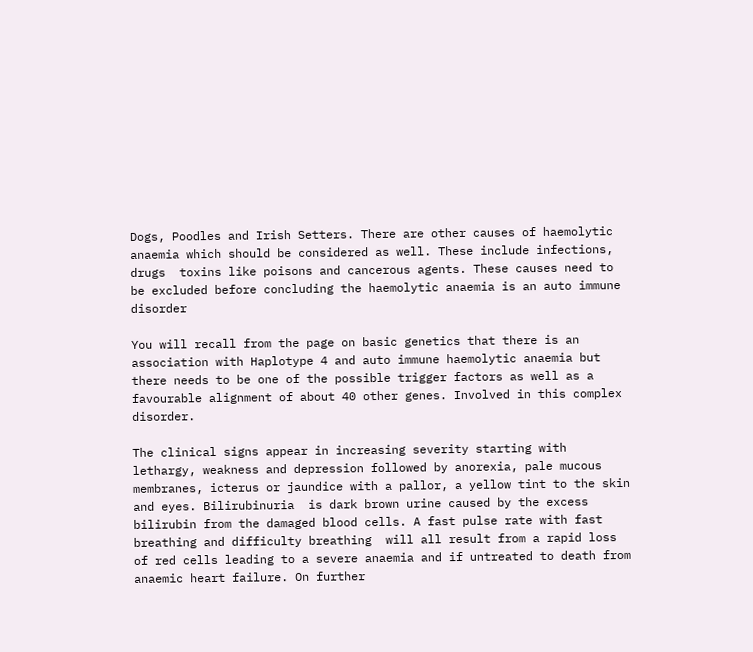Dogs, Poodles and Irish Setters. There are other causes of haemolytic anaemia which should be considered as well. These include infections, drugs  toxins like poisons and cancerous agents. These causes need to be excluded before concluding the haemolytic anaemia is an auto immune disorder

You will recall from the page on basic genetics that there is an association with Haplotype 4 and auto immune haemolytic anaemia but there needs to be one of the possible trigger factors as well as a favourable alignment of about 40 other genes. Involved in this complex disorder.

The clinical signs appear in increasing severity starting with lethargy, weakness and depression followed by anorexia, pale mucous membranes, icterus or jaundice with a pallor, a yellow tint to the skin and eyes. Bilirubinuria  is dark brown urine caused by the excess bilirubin from the damaged blood cells. A fast pulse rate with fast breathing and difficulty breathing  will all result from a rapid loss of red cells leading to a severe anaemia and if untreated to death from anaemic heart failure. On further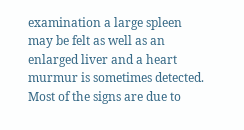examination a large spleen may be felt as well as an enlarged liver and a heart murmur is sometimes detected.  Most of the signs are due to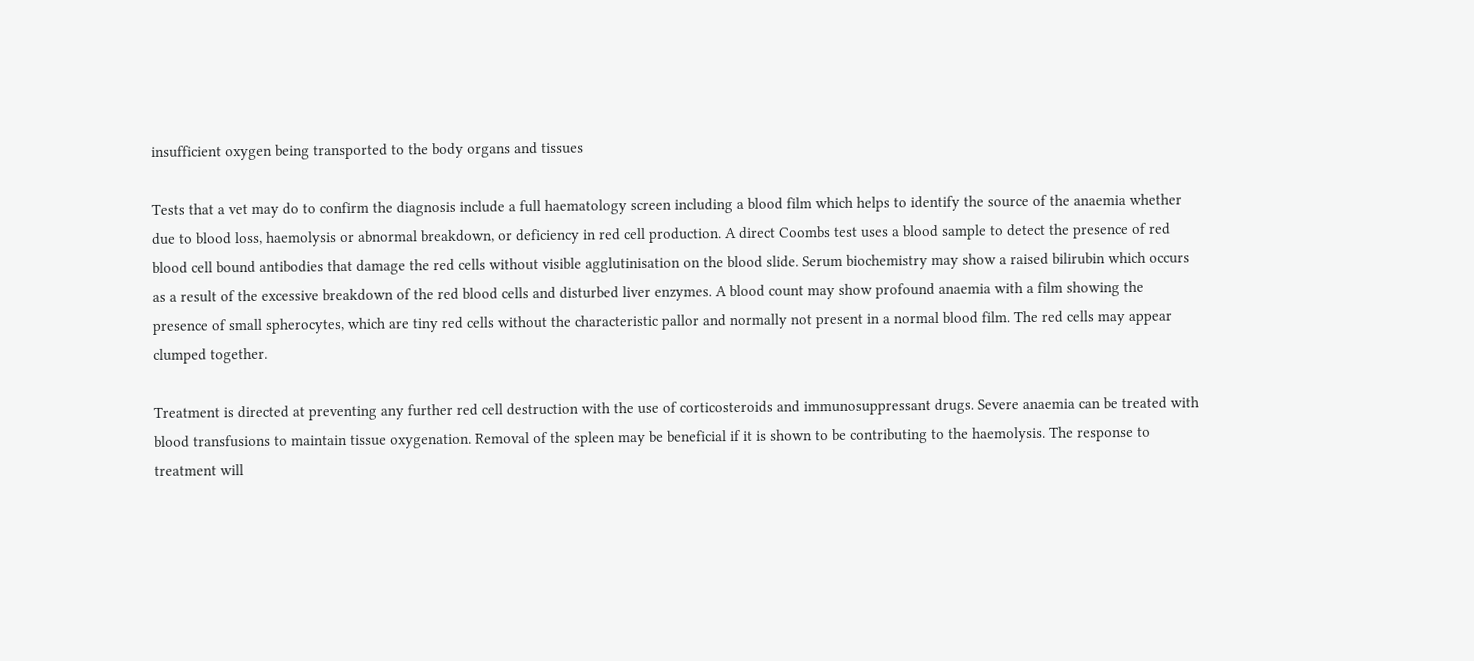insufficient oxygen being transported to the body organs and tissues

Tests that a vet may do to confirm the diagnosis include a full haematology screen including a blood film which helps to identify the source of the anaemia whether due to blood loss, haemolysis or abnormal breakdown, or deficiency in red cell production. A direct Coombs test uses a blood sample to detect the presence of red blood cell bound antibodies that damage the red cells without visible agglutinisation on the blood slide. Serum biochemistry may show a raised bilirubin which occurs as a result of the excessive breakdown of the red blood cells and disturbed liver enzymes. A blood count may show profound anaemia with a film showing the presence of small spherocytes, which are tiny red cells without the characteristic pallor and normally not present in a normal blood film. The red cells may appear clumped together.

Treatment is directed at preventing any further red cell destruction with the use of corticosteroids and immunosuppressant drugs. Severe anaemia can be treated with blood transfusions to maintain tissue oxygenation. Removal of the spleen may be beneficial if it is shown to be contributing to the haemolysis. The response to treatment will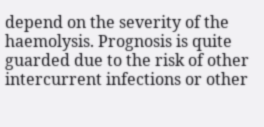depend on the severity of the haemolysis. Prognosis is quite guarded due to the risk of other intercurrent infections or other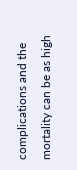complications and the mortality can be as high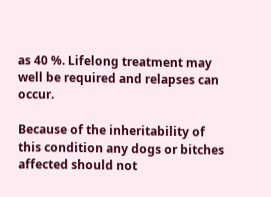as 40 %. Lifelong treatment may well be required and relapses can occur.

Because of the inheritability of this condition any dogs or bitches affected should not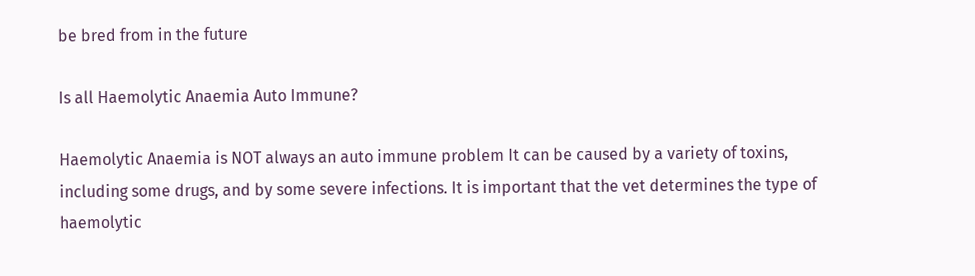be bred from in the future

Is all Haemolytic Anaemia Auto Immune?

Haemolytic Anaemia is NOT always an auto immune problem It can be caused by a variety of toxins, including some drugs, and by some severe infections. It is important that the vet determines the type of haemolytic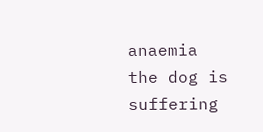anaemia the dog is suffering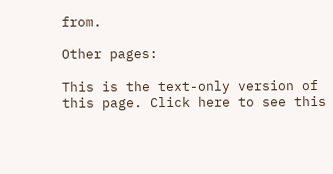from.

Other pages:

This is the text-only version of this page. Click here to see this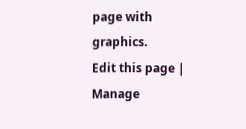page with graphics.
Edit this page | Manage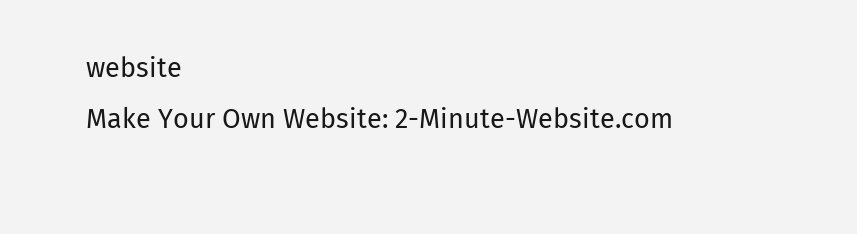website
Make Your Own Website: 2-Minute-Website.com